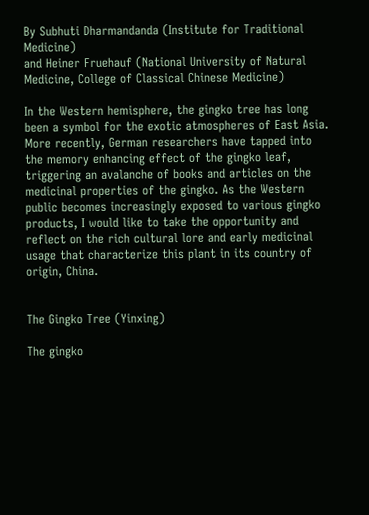By Subhuti Dharmandanda (Institute for Traditional Medicine)
and Heiner Fruehauf (National University of Natural Medicine, College of Classical Chinese Medicine)

In the Western hemisphere, the gingko tree has long been a symbol for the exotic atmospheres of East Asia. More recently, German researchers have tapped into the memory enhancing effect of the gingko leaf, triggering an avalanche of books and articles on the medicinal properties of the gingko. As the Western public becomes increasingly exposed to various gingko products, I would like to take the opportunity and reflect on the rich cultural lore and early medicinal usage that characterize this plant in its country of origin, China.


The Gingko Tree (Yinxing)

The gingko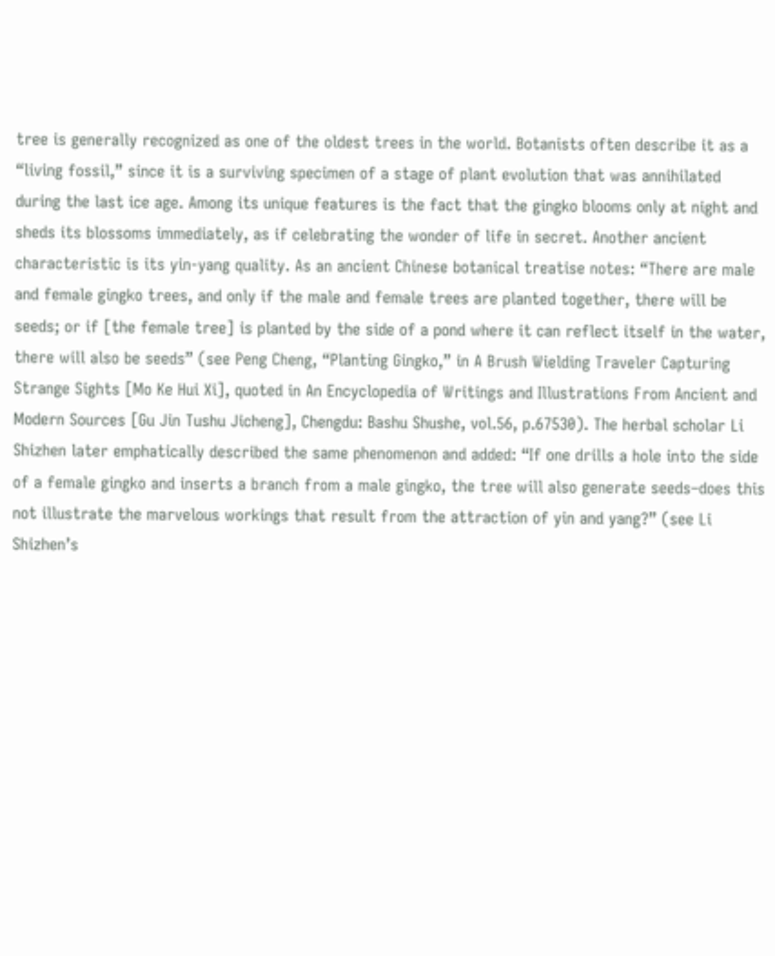tree is generally recognized as one of the oldest trees in the world. Botanists often describe it as a “living fossil,” since it is a surviving specimen of a stage of plant evolution that was annihilated during the last ice age. Among its unique features is the fact that the gingko blooms only at night and sheds its blossoms immediately, as if celebrating the wonder of life in secret. Another ancient characteristic is its yin-yang quality. As an ancient Chinese botanical treatise notes: “There are male and female gingko trees, and only if the male and female trees are planted together, there will be seeds; or if [the female tree] is planted by the side of a pond where it can reflect itself in the water, there will also be seeds” (see Peng Cheng, “Planting Gingko,” in A Brush Wielding Traveler Capturing Strange Sights [Mo Ke Hui Xi], quoted in An Encyclopedia of Writings and Illustrations From Ancient and Modern Sources [Gu Jin Tushu Jicheng], Chengdu: Bashu Shushe, vol.56, p.67530). The herbal scholar Li Shizhen later emphatically described the same phenomenon and added: “If one drills a hole into the side of a female gingko and inserts a branch from a male gingko, the tree will also generate seeds–does this not illustrate the marvelous workings that result from the attraction of yin and yang?” (see Li Shizhen’s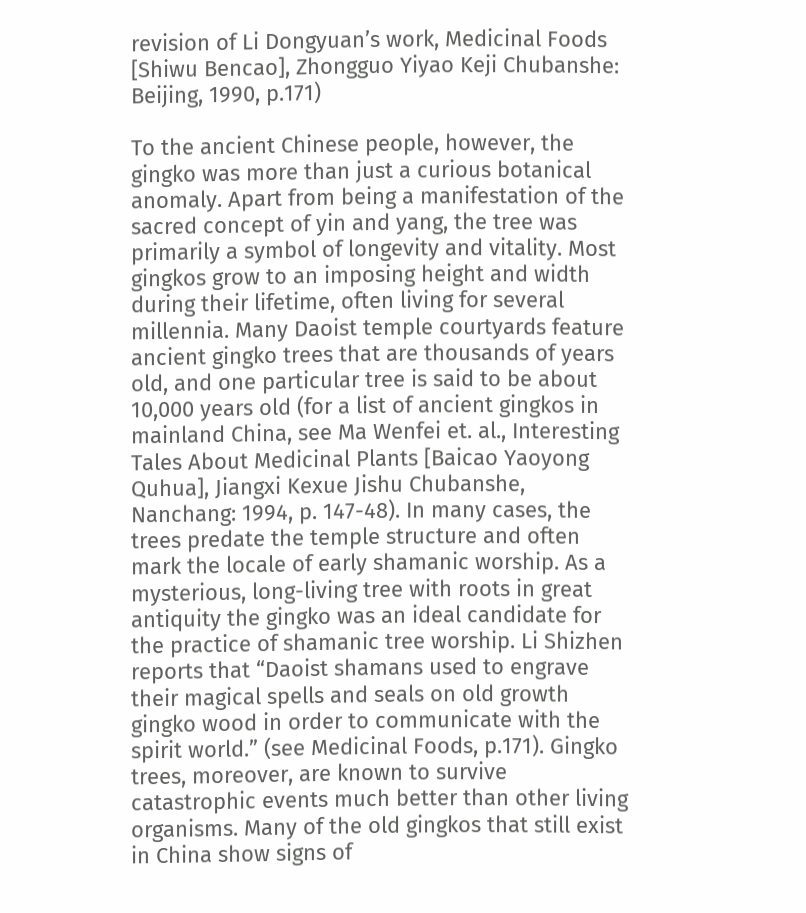revision of Li Dongyuan’s work, Medicinal Foods [Shiwu Bencao], Zhongguo Yiyao Keji Chubanshe: Beijing, 1990, p.171)

To the ancient Chinese people, however, the gingko was more than just a curious botanical anomaly. Apart from being a manifestation of the sacred concept of yin and yang, the tree was primarily a symbol of longevity and vitality. Most gingkos grow to an imposing height and width during their lifetime, often living for several millennia. Many Daoist temple courtyards feature ancient gingko trees that are thousands of years old, and one particular tree is said to be about 10,000 years old (for a list of ancient gingkos in mainland China, see Ma Wenfei et. al., Interesting Tales About Medicinal Plants [Baicao Yaoyong Quhua], Jiangxi Kexue Jishu Chubanshe, Nanchang: 1994, p. 147-48). In many cases, the trees predate the temple structure and often mark the locale of early shamanic worship. As a mysterious, long-living tree with roots in great antiquity the gingko was an ideal candidate for the practice of shamanic tree worship. Li Shizhen reports that “Daoist shamans used to engrave their magical spells and seals on old growth gingko wood in order to communicate with the spirit world.” (see Medicinal Foods, p.171). Gingko trees, moreover, are known to survive catastrophic events much better than other living organisms. Many of the old gingkos that still exist in China show signs of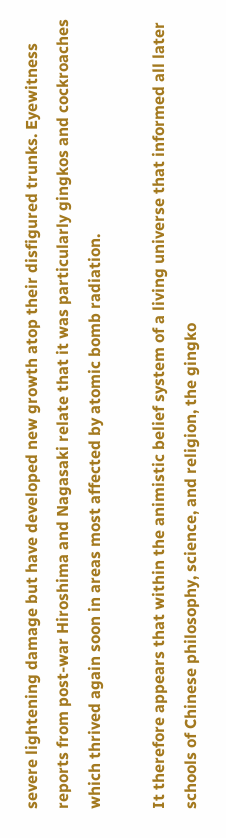severe lightening damage but have developed new growth atop their disfigured trunks. Eyewitness reports from post-war Hiroshima and Nagasaki relate that it was particularly gingkos and cockroaches which thrived again soon in areas most affected by atomic bomb radiation.

It therefore appears that within the animistic belief system of a living universe that informed all later schools of Chinese philosophy, science, and religion, the gingko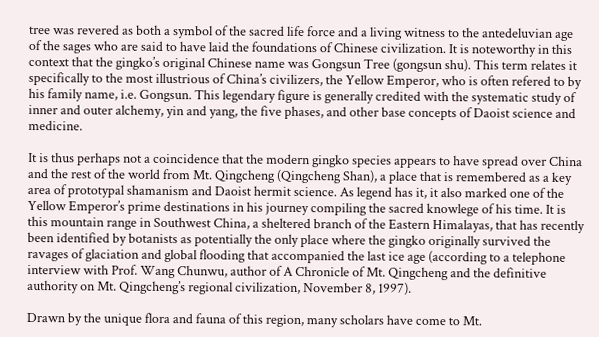tree was revered as both a symbol of the sacred life force and a living witness to the antedeluvian age of the sages who are said to have laid the foundations of Chinese civilization. It is noteworthy in this context that the gingko’s original Chinese name was Gongsun Tree (gongsun shu). This term relates it specifically to the most illustrious of China’s civilizers, the Yellow Emperor, who is often refered to by his family name, i.e. Gongsun. This legendary figure is generally credited with the systematic study of inner and outer alchemy, yin and yang, the five phases, and other base concepts of Daoist science and medicine.

It is thus perhaps not a coincidence that the modern gingko species appears to have spread over China and the rest of the world from Mt. Qingcheng (Qingcheng Shan), a place that is remembered as a key area of prototypal shamanism and Daoist hermit science. As legend has it, it also marked one of the Yellow Emperor’s prime destinations in his journey compiling the sacred knowlege of his time. It is this mountain range in Southwest China, a sheltered branch of the Eastern Himalayas, that has recently been identified by botanists as potentially the only place where the gingko originally survived the ravages of glaciation and global flooding that accompanied the last ice age (according to a telephone interview with Prof. Wang Chunwu, author of A Chronicle of Mt. Qingcheng and the definitive authority on Mt. Qingcheng’s regional civilization, November 8, 1997).

Drawn by the unique flora and fauna of this region, many scholars have come to Mt.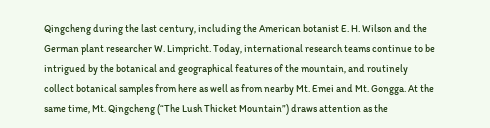Qingcheng during the last century, including the American botanist E. H. Wilson and the German plant researcher W. Limpricht. Today, international research teams continue to be intrigued by the botanical and geographical features of the mountain, and routinely collect botanical samples from here as well as from nearby Mt. Emei and Mt. Gongga. At the same time, Mt. Qingcheng (“The Lush Thicket Mountain”) draws attention as the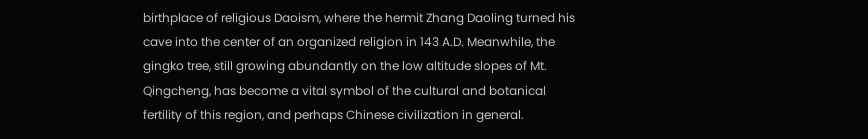birthplace of religious Daoism, where the hermit Zhang Daoling turned his cave into the center of an organized religion in 143 A.D. Meanwhile, the gingko tree, still growing abundantly on the low altitude slopes of Mt. Qingcheng, has become a vital symbol of the cultural and botanical fertility of this region, and perhaps Chinese civilization in general.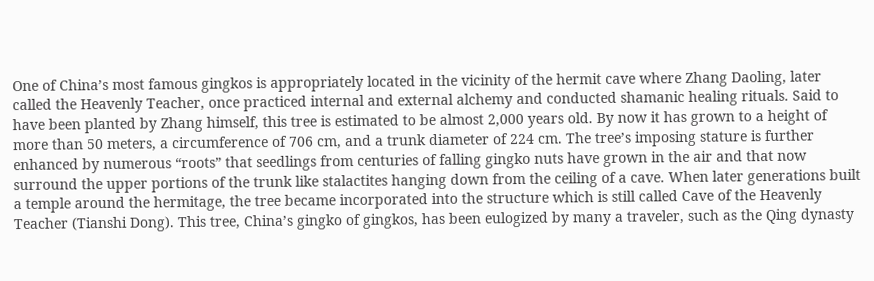One of China’s most famous gingkos is appropriately located in the vicinity of the hermit cave where Zhang Daoling, later called the Heavenly Teacher, once practiced internal and external alchemy and conducted shamanic healing rituals. Said to have been planted by Zhang himself, this tree is estimated to be almost 2,000 years old. By now it has grown to a height of more than 50 meters, a circumference of 706 cm, and a trunk diameter of 224 cm. The tree’s imposing stature is further enhanced by numerous “roots” that seedlings from centuries of falling gingko nuts have grown in the air and that now surround the upper portions of the trunk like stalactites hanging down from the ceiling of a cave. When later generations built a temple around the hermitage, the tree became incorporated into the structure which is still called Cave of the Heavenly Teacher (Tianshi Dong). This tree, China’s gingko of gingkos, has been eulogized by many a traveler, such as the Qing dynasty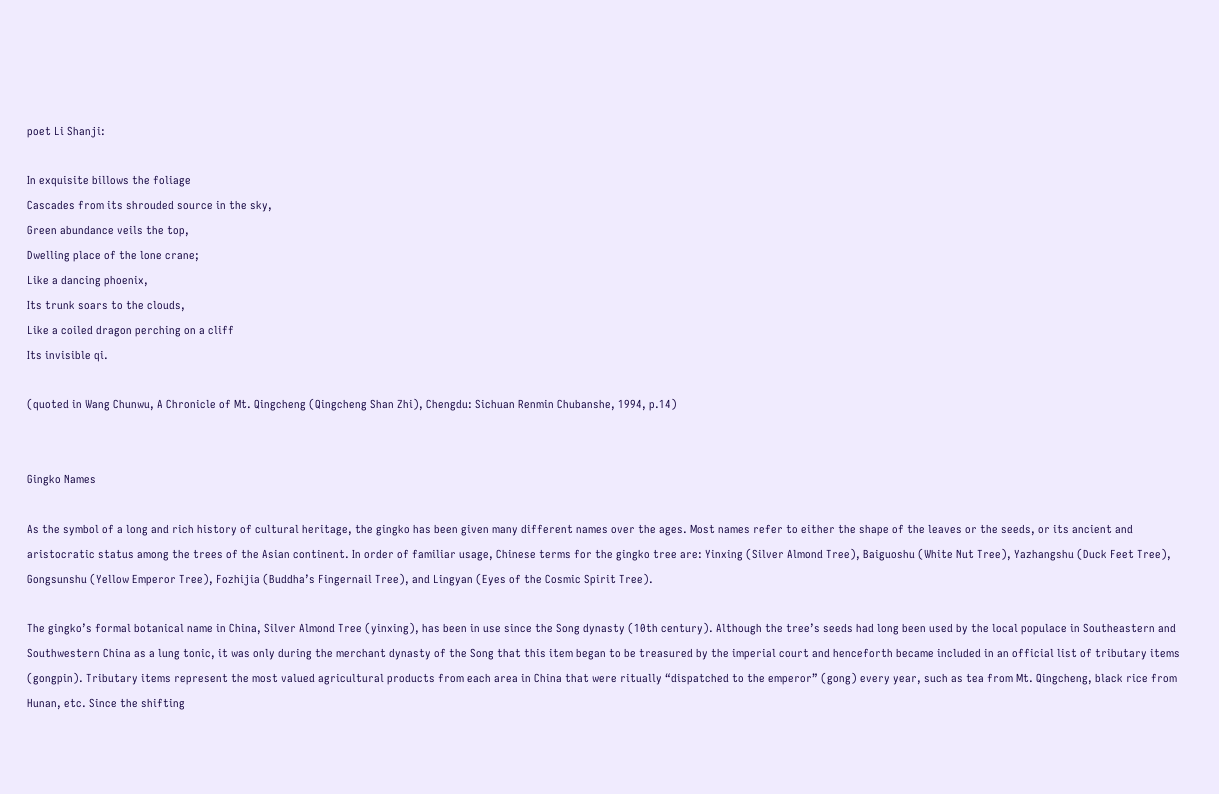poet Li Shanji:

In exquisite billows the foliage
Cascades from its shrouded source in the sky,
Green abundance veils the top,
Dwelling place of the lone crane;
Like a dancing phoenix,
Its trunk soars to the clouds,
Like a coiled dragon perching on a cliff
Its invisible qi.

(quoted in Wang Chunwu, A Chronicle of Mt. Qingcheng (Qingcheng Shan Zhi), Chengdu: Sichuan Renmin Chubanshe, 1994, p.14)


Gingko Names

As the symbol of a long and rich history of cultural heritage, the gingko has been given many different names over the ages. Most names refer to either the shape of the leaves or the seeds, or its ancient and aristocratic status among the trees of the Asian continent. In order of familiar usage, Chinese terms for the gingko tree are: Yinxing (Silver Almond Tree), Baiguoshu (White Nut Tree), Yazhangshu (Duck Feet Tree), Gongsunshu (Yellow Emperor Tree), Fozhijia (Buddha’s Fingernail Tree), and Lingyan (Eyes of the Cosmic Spirit Tree).

The gingko’s formal botanical name in China, Silver Almond Tree (yinxing), has been in use since the Song dynasty (10th century). Although the tree’s seeds had long been used by the local populace in Southeastern and Southwestern China as a lung tonic, it was only during the merchant dynasty of the Song that this item began to be treasured by the imperial court and henceforth became included in an official list of tributary items (gongpin). Tributary items represent the most valued agricultural products from each area in China that were ritually “dispatched to the emperor” (gong) every year, such as tea from Mt. Qingcheng, black rice from Hunan, etc. Since the shifting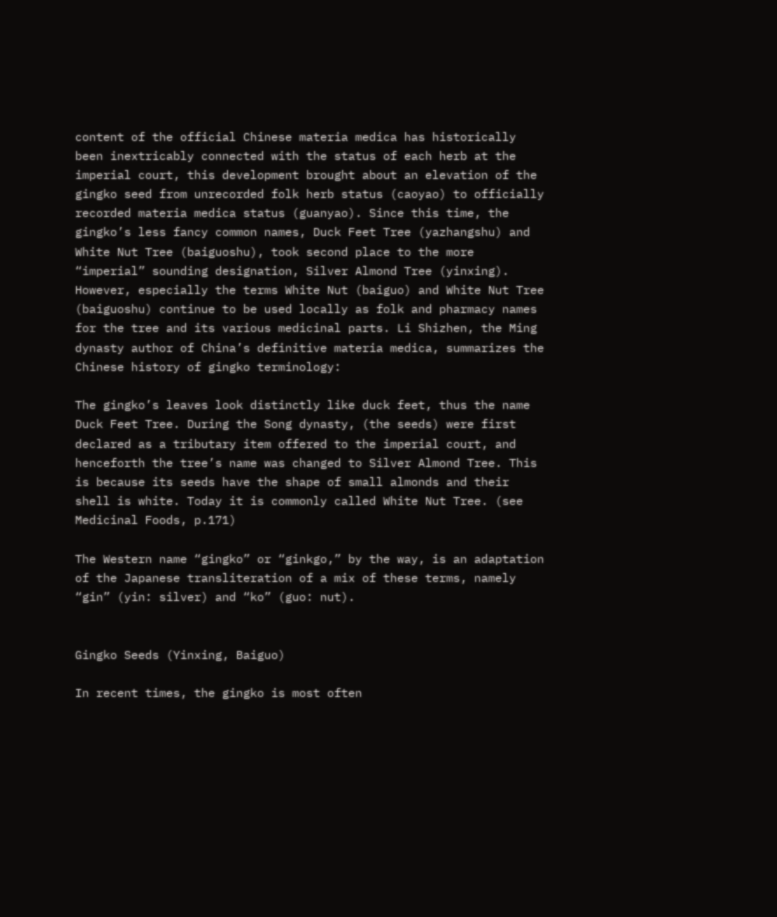content of the official Chinese materia medica has historically been inextricably connected with the status of each herb at the imperial court, this development brought about an elevation of the gingko seed from unrecorded folk herb status (caoyao) to officially recorded materia medica status (guanyao). Since this time, the gingko’s less fancy common names, Duck Feet Tree (yazhangshu) and White Nut Tree (baiguoshu), took second place to the more “imperial” sounding designation, Silver Almond Tree (yinxing). However, especially the terms White Nut (baiguo) and White Nut Tree (baiguoshu) continue to be used locally as folk and pharmacy names for the tree and its various medicinal parts. Li Shizhen, the Ming dynasty author of China’s definitive materia medica, summarizes the Chinese history of gingko terminology:

The gingko’s leaves look distinctly like duck feet, thus the name Duck Feet Tree. During the Song dynasty, (the seeds) were first declared as a tributary item offered to the imperial court, and henceforth the tree’s name was changed to Silver Almond Tree. This is because its seeds have the shape of small almonds and their shell is white. Today it is commonly called White Nut Tree. (see Medicinal Foods, p.171)

The Western name “gingko” or “ginkgo,” by the way, is an adaptation of the Japanese transliteration of a mix of these terms, namely “gin” (yin: silver) and “ko” (guo: nut).


Gingko Seeds (Yinxing, Baiguo)

In recent times, the gingko is most often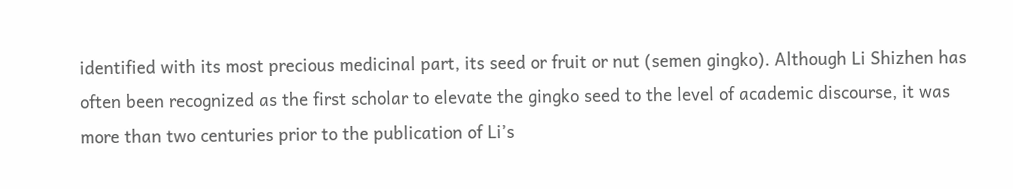identified with its most precious medicinal part, its seed or fruit or nut (semen gingko). Although Li Shizhen has often been recognized as the first scholar to elevate the gingko seed to the level of academic discourse, it was more than two centuries prior to the publication of Li’s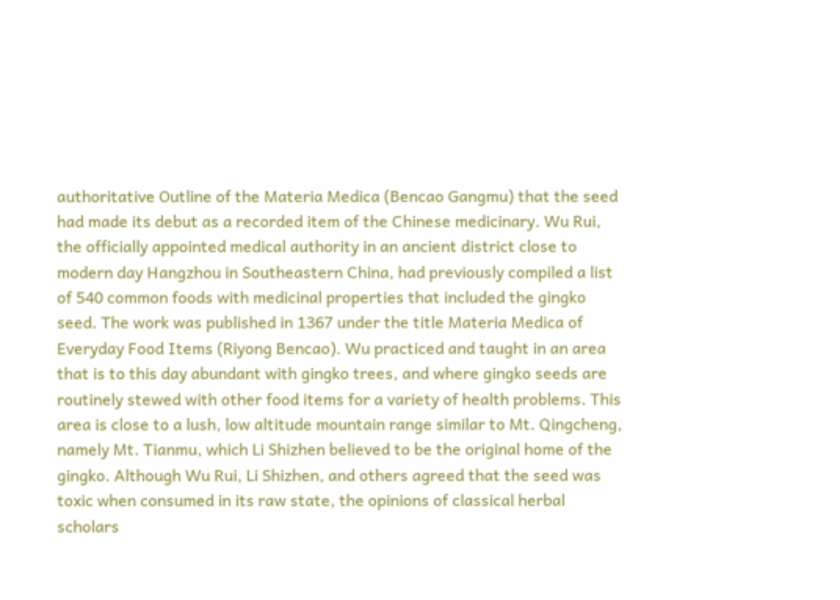authoritative Outline of the Materia Medica (Bencao Gangmu) that the seed had made its debut as a recorded item of the Chinese medicinary. Wu Rui, the officially appointed medical authority in an ancient district close to modern day Hangzhou in Southeastern China, had previously compiled a list of 540 common foods with medicinal properties that included the gingko seed. The work was published in 1367 under the title Materia Medica of Everyday Food Items (Riyong Bencao). Wu practiced and taught in an area that is to this day abundant with gingko trees, and where gingko seeds are routinely stewed with other food items for a variety of health problems. This area is close to a lush, low altitude mountain range similar to Mt. Qingcheng, namely Mt. Tianmu, which Li Shizhen believed to be the original home of the gingko. Although Wu Rui, Li Shizhen, and others agreed that the seed was toxic when consumed in its raw state, the opinions of classical herbal scholars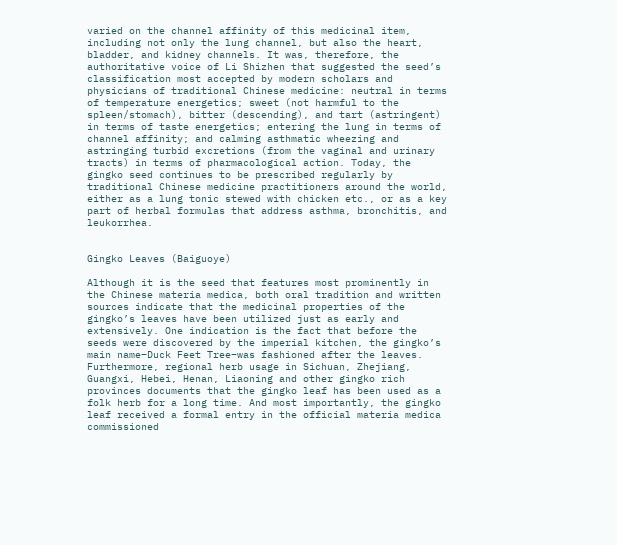varied on the channel affinity of this medicinal item, including not only the lung channel, but also the heart, bladder, and kidney channels. It was, therefore, the authoritative voice of Li Shizhen that suggested the seed’s classification most accepted by modern scholars and physicians of traditional Chinese medicine: neutral in terms of temperature energetics; sweet (not harmful to the spleen/stomach), bitter (descending), and tart (astringent) in terms of taste energetics; entering the lung in terms of channel affinity; and calming asthmatic wheezing and astringing turbid excretions (from the vaginal and urinary tracts) in terms of pharmacological action. Today, the gingko seed continues to be prescribed regularly by traditional Chinese medicine practitioners around the world, either as a lung tonic stewed with chicken etc., or as a key part of herbal formulas that address asthma, bronchitis, and leukorrhea.


Gingko Leaves (Baiguoye)

Although it is the seed that features most prominently in the Chinese materia medica, both oral tradition and written sources indicate that the medicinal properties of the gingko’s leaves have been utilized just as early and extensively. One indication is the fact that before the seeds were discovered by the imperial kitchen, the gingko’s main name–Duck Feet Tree–was fashioned after the leaves. Furthermore, regional herb usage in Sichuan, Zhejiang, Guangxi, Hebei, Henan, Liaoning and other gingko rich provinces documents that the gingko leaf has been used as a folk herb for a long time. And most importantly, the gingko leaf received a formal entry in the official materia medica commissioned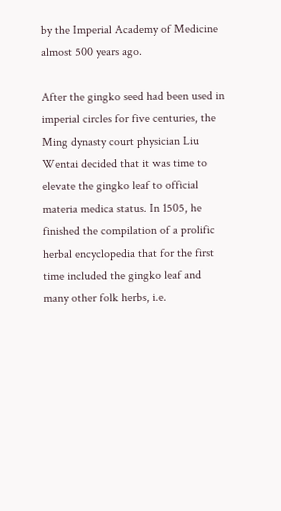by the Imperial Academy of Medicine almost 500 years ago.

After the gingko seed had been used in imperial circles for five centuries, the Ming dynasty court physician Liu Wentai decided that it was time to elevate the gingko leaf to official materia medica status. In 1505, he finished the compilation of a prolific herbal encyclopedia that for the first time included the gingko leaf and many other folk herbs, i.e.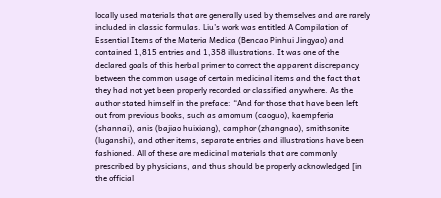locally used materials that are generally used by themselves and are rarely included in classic formulas. Liu’s work was entitled A Compilation of Essential Items of the Materia Medica (Bencao Pinhui Jingyao) and contained 1,815 entries and 1,358 illustrations. It was one of the declared goals of this herbal primer to correct the apparent discrepancy between the common usage of certain medicinal items and the fact that they had not yet been properly recorded or classified anywhere. As the author stated himself in the preface: “And for those that have been left out from previous books, such as amomum (caoguo), kaempferia (shannai), anis (bajiao huixiang), camphor (zhangnao), smithsonite (luganshi), and other items, separate entries and illustrations have been fashioned. All of these are medicinal materials that are commonly prescribed by physicians, and thus should be properly acknowledged [in the official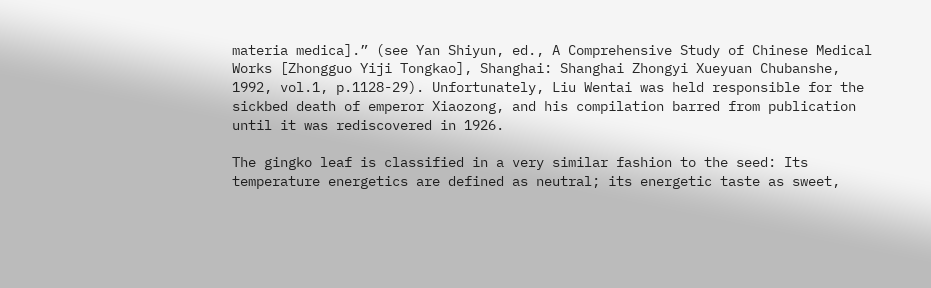materia medica].” (see Yan Shiyun, ed., A Comprehensive Study of Chinese Medical Works [Zhongguo Yiji Tongkao], Shanghai: Shanghai Zhongyi Xueyuan Chubanshe, 1992, vol.1, p.1128-29). Unfortunately, Liu Wentai was held responsible for the sickbed death of emperor Xiaozong, and his compilation barred from publication until it was rediscovered in 1926.

The gingko leaf is classified in a very similar fashion to the seed: Its temperature energetics are defined as neutral; its energetic taste as sweet,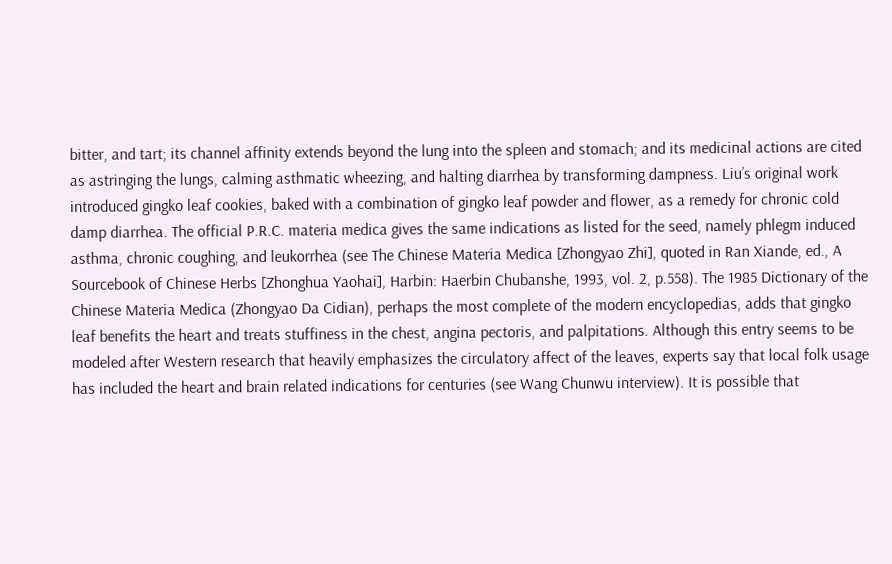bitter, and tart; its channel affinity extends beyond the lung into the spleen and stomach; and its medicinal actions are cited as astringing the lungs, calming asthmatic wheezing, and halting diarrhea by transforming dampness. Liu’s original work introduced gingko leaf cookies, baked with a combination of gingko leaf powder and flower, as a remedy for chronic cold damp diarrhea. The official P.R.C. materia medica gives the same indications as listed for the seed, namely phlegm induced asthma, chronic coughing, and leukorrhea (see The Chinese Materia Medica [Zhongyao Zhi], quoted in Ran Xiande, ed., A Sourcebook of Chinese Herbs [Zhonghua Yaohai], Harbin: Haerbin Chubanshe, 1993, vol. 2, p.558). The 1985 Dictionary of the Chinese Materia Medica (Zhongyao Da Cidian), perhaps the most complete of the modern encyclopedias, adds that gingko leaf benefits the heart and treats stuffiness in the chest, angina pectoris, and palpitations. Although this entry seems to be modeled after Western research that heavily emphasizes the circulatory affect of the leaves, experts say that local folk usage has included the heart and brain related indications for centuries (see Wang Chunwu interview). It is possible that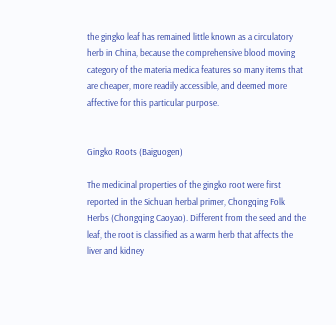the gingko leaf has remained little known as a circulatory herb in China, because the comprehensive blood moving category of the materia medica features so many items that are cheaper, more readily accessible, and deemed more affective for this particular purpose.


Gingko Roots (Baiguogen)

The medicinal properties of the gingko root were first reported in the Sichuan herbal primer, Chongqing Folk Herbs (Chongqing Caoyao). Different from the seed and the leaf, the root is classified as a warm herb that affects the liver and kidney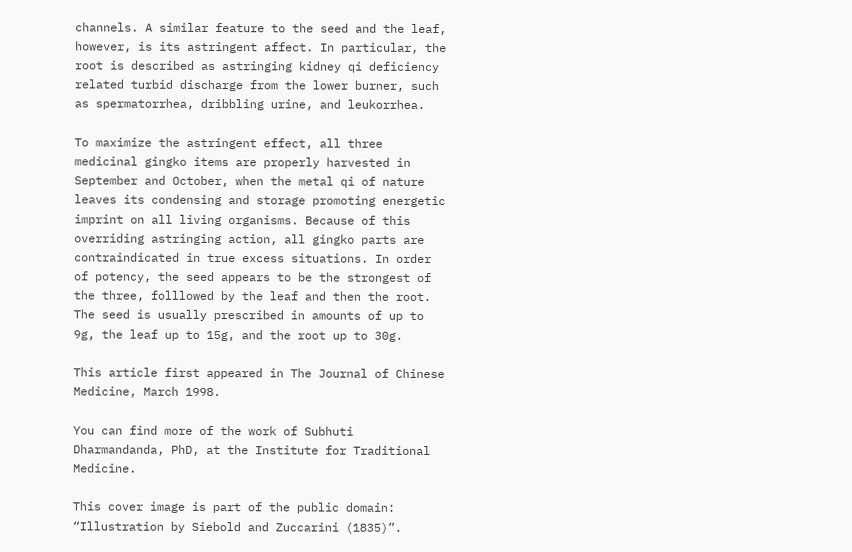channels. A similar feature to the seed and the leaf, however, is its astringent affect. In particular, the root is described as astringing kidney qi deficiency related turbid discharge from the lower burner, such as spermatorrhea, dribbling urine, and leukorrhea.

To maximize the astringent effect, all three medicinal gingko items are properly harvested in September and October, when the metal qi of nature leaves its condensing and storage promoting energetic imprint on all living organisms. Because of this overriding astringing action, all gingko parts are contraindicated in true excess situations. In order of potency, the seed appears to be the strongest of the three, folllowed by the leaf and then the root. The seed is usually prescribed in amounts of up to 9g, the leaf up to 15g, and the root up to 30g.

This article first appeared in The Journal of Chinese Medicine, March 1998.

You can find more of the work of Subhuti Dharmandanda, PhD, at the Institute for Traditional Medicine.

This cover image is part of the public domain: “Illustration by Siebold and Zuccarini (1835)”.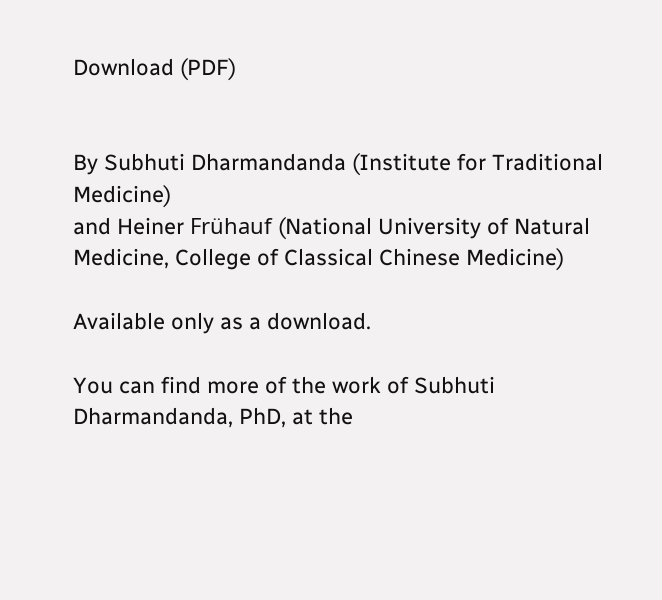Download (PDF)


By Subhuti Dharmandanda (Institute for Traditional Medicine)
and Heiner Frühauf (National University of Natural Medicine, College of Classical Chinese Medicine)

Available only as a download.

You can find more of the work of Subhuti Dharmandanda, PhD, at the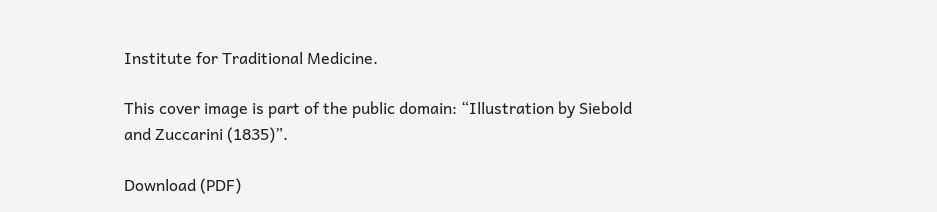Institute for Traditional Medicine.

This cover image is part of the public domain: “Illustration by Siebold and Zuccarini (1835)”.

Download (PDF)